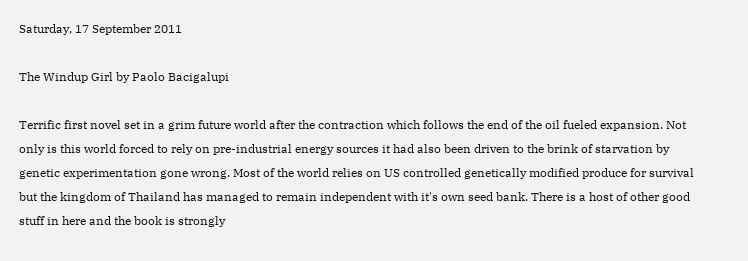Saturday, 17 September 2011

The Windup Girl by Paolo Bacigalupi

Terrific first novel set in a grim future world after the contraction which follows the end of the oil fueled expansion. Not only is this world forced to rely on pre-industrial energy sources it had also been driven to the brink of starvation by genetic experimentation gone wrong. Most of the world relies on US controlled genetically modified produce for survival but the kingdom of Thailand has managed to remain independent with it's own seed bank. There is a host of other good stuff in here and the book is strongly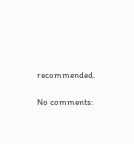recommended.

No comments: